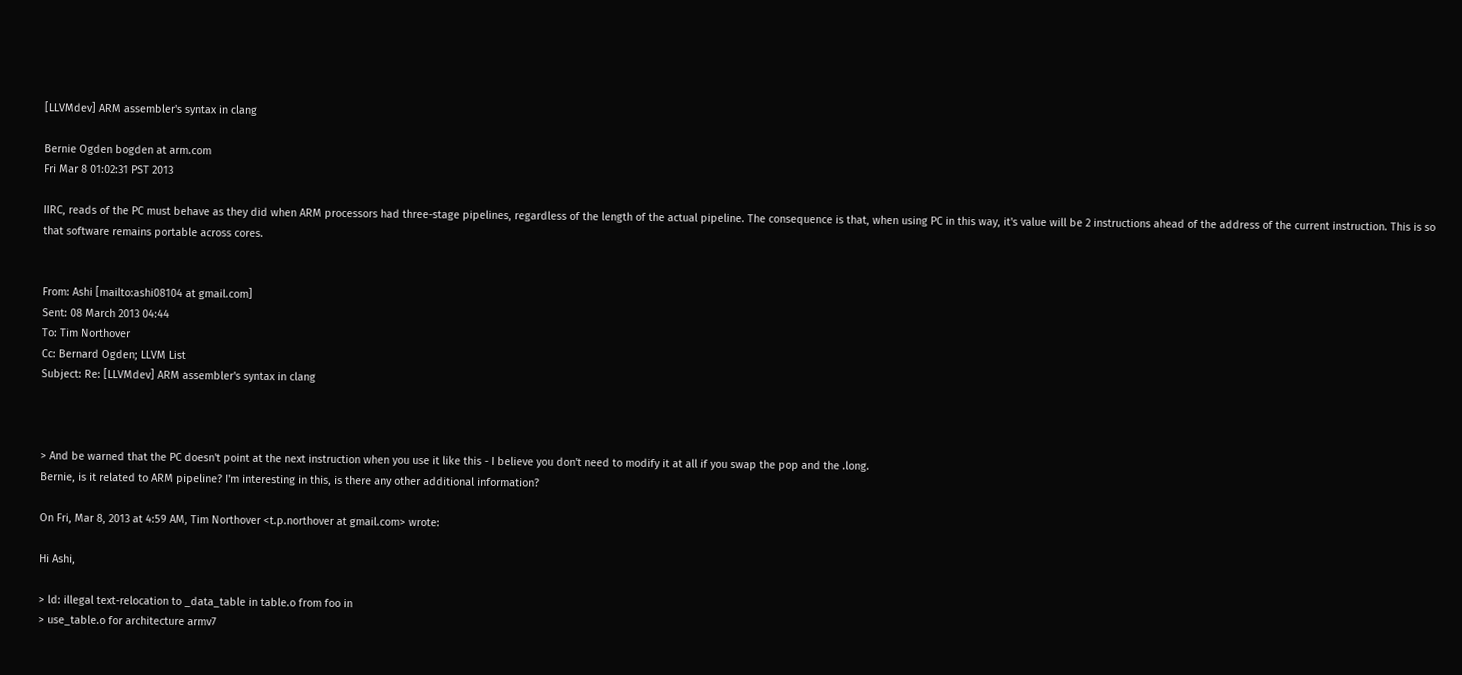[LLVMdev] ARM assembler's syntax in clang

Bernie Ogden bogden at arm.com
Fri Mar 8 01:02:31 PST 2013

IIRC, reads of the PC must behave as they did when ARM processors had three-stage pipelines, regardless of the length of the actual pipeline. The consequence is that, when using PC in this way, it's value will be 2 instructions ahead of the address of the current instruction. This is so that software remains portable across cores.


From: Ashi [mailto:ashi08104 at gmail.com]
Sent: 08 March 2013 04:44
To: Tim Northover
Cc: Bernard Ogden; LLVM List
Subject: Re: [LLVMdev] ARM assembler's syntax in clang



> And be warned that the PC doesn't point at the next instruction when you use it like this - I believe you don't need to modify it at all if you swap the pop and the .long.
Bernie, is it related to ARM pipeline? I'm interesting in this, is there any other additional information?

On Fri, Mar 8, 2013 at 4:59 AM, Tim Northover <t.p.northover at gmail.com> wrote:

Hi Ashi,

> ld: illegal text-relocation to _data_table in table.o from foo in
> use_table.o for architecture armv7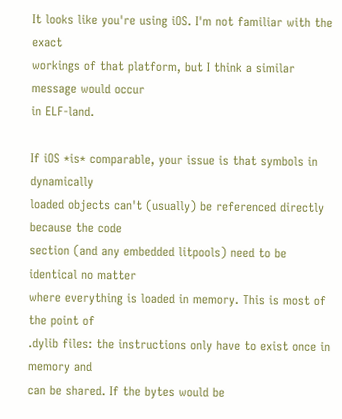It looks like you're using iOS. I'm not familiar with the exact
workings of that platform, but I think a similar message would occur
in ELF-land.

If iOS *is* comparable, your issue is that symbols in dynamically
loaded objects can't (usually) be referenced directly because the code
section (and any embedded litpools) need to be identical no matter
where everything is loaded in memory. This is most of the point of
.dylib files: the instructions only have to exist once in memory and
can be shared. If the bytes would be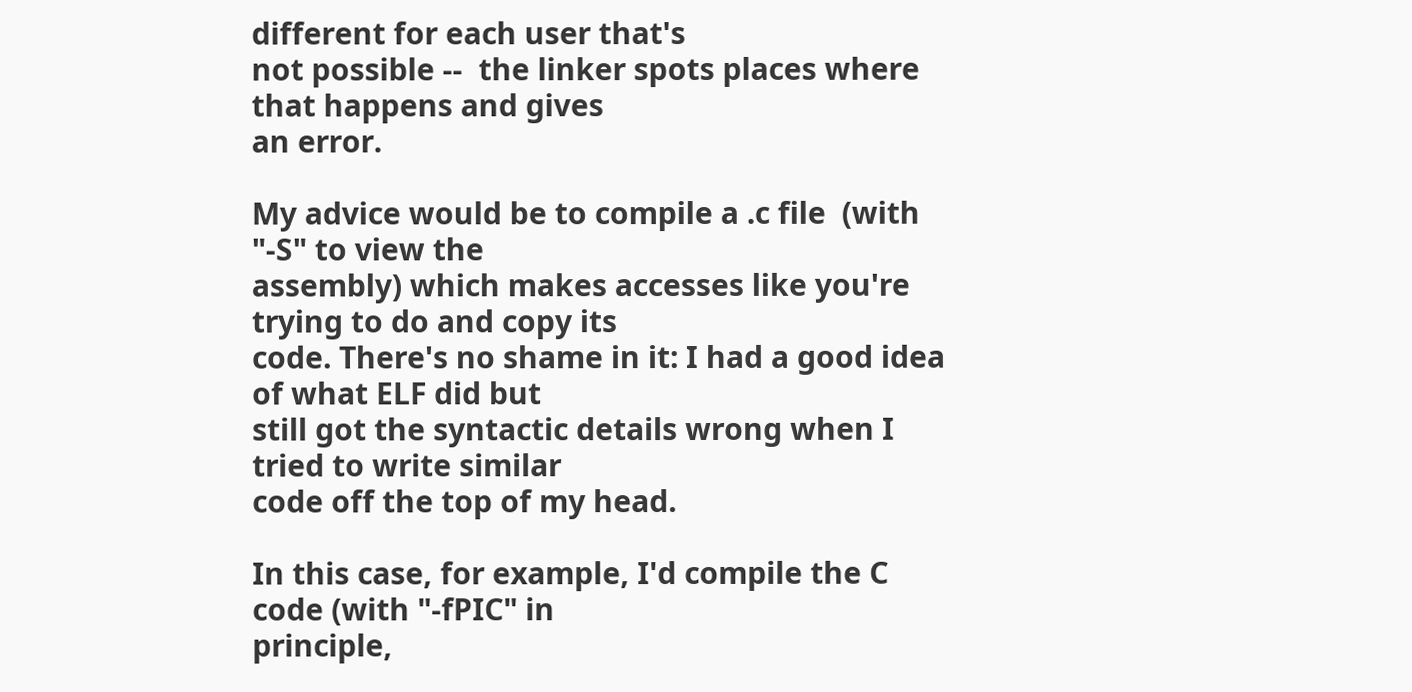different for each user that's
not possible --  the linker spots places where that happens and gives
an error.

My advice would be to compile a .c file  (with "-S" to view the
assembly) which makes accesses like you're trying to do and copy its
code. There's no shame in it: I had a good idea of what ELF did but
still got the syntactic details wrong when I tried to write similar
code off the top of my head.

In this case, for example, I'd compile the C code (with "-fPIC" in
principle,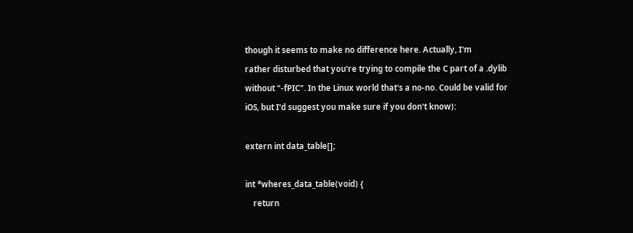though it seems to make no difference here. Actually, I'm
rather disturbed that you're trying to compile the C part of a .dylib
without "-fPIC". In the Linux world that's a no-no. Could be valid for
iOS, but I'd suggest you make sure if you don't know):

extern int data_table[];

int *wheres_data_table(void) {
    return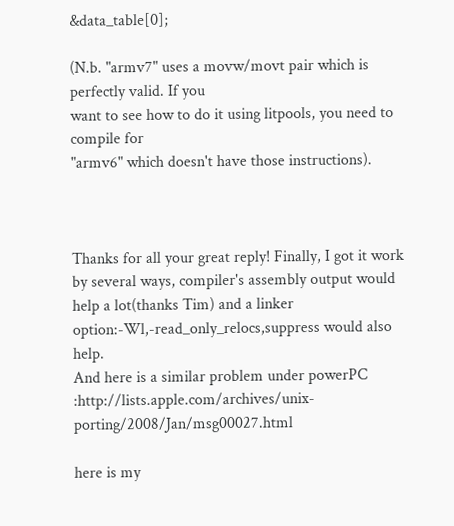&data_table[0];

(N.b. "armv7" uses a movw/movt pair which is perfectly valid. If you
want to see how to do it using litpools, you need to compile for
"armv6" which doesn't have those instructions).



Thanks for all your great reply! Finally, I got it work by several ways, compiler's assembly output would help a lot(thanks Tim) and a linker option:-Wl,-read_only_relocs,suppress would also help.
And here is a similar problem under powerPC :http://lists.apple.com/archives/unix-porting/2008/Jan/msg00027.html

here is my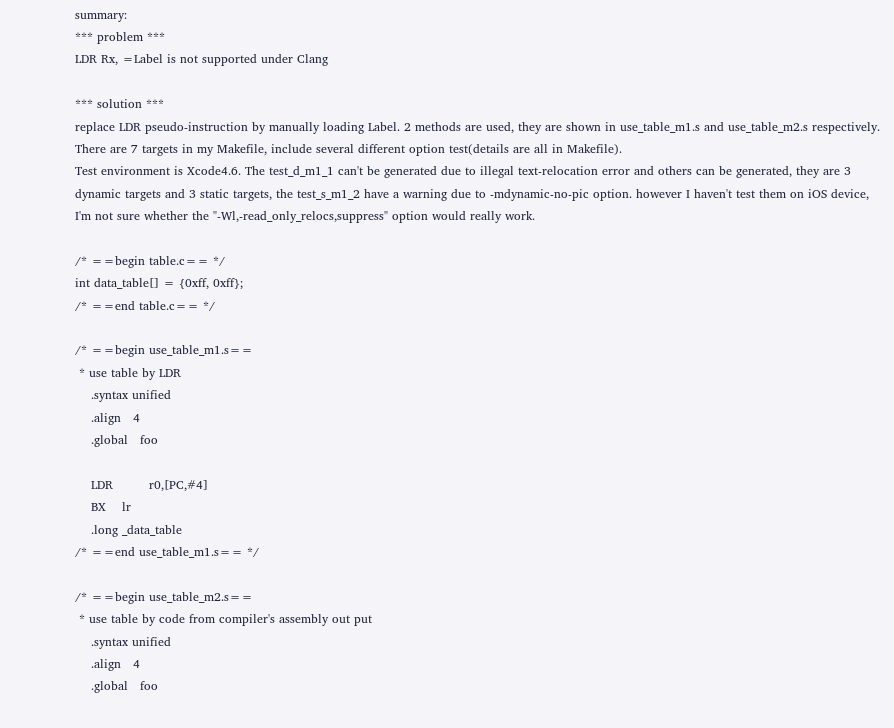summary:
*** problem ***
LDR Rx, =Label is not supported under Clang

*** solution ***
replace LDR pseudo-instruction by manually loading Label. 2 methods are used, they are shown in use_table_m1.s and use_table_m2.s respectively. There are 7 targets in my Makefile, include several different option test(details are all in Makefile).
Test environment is Xcode4.6. The test_d_m1_1 can't be generated due to illegal text-relocation error and others can be generated, they are 3 dynamic targets and 3 static targets, the test_s_m1_2 have a warning due to -mdynamic-no-pic option. however I haven't test them on iOS device, I'm not sure whether the "-Wl,-read_only_relocs,suppress" option would really work.

/* ==begin table.c== */
int data_table[] = {0xff, 0xff};
/* ==end table.c== */

/* ==begin use_table_m1.s==
 * use table by LDR
    .syntax unified
    .align   4
    .global   foo

    LDR         r0,[PC,#4]
    BX    lr
    .long _data_table
/* ==end use_table_m1.s== */

/* ==begin use_table_m2.s==
 * use table by code from compiler's assembly out put
    .syntax unified
    .align   4
    .global   foo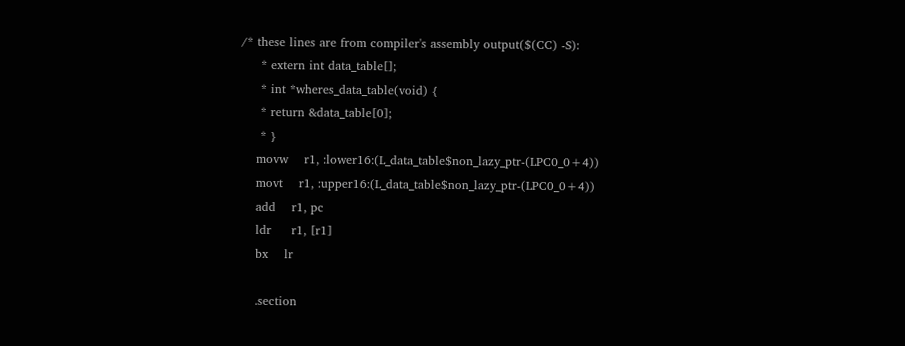/* these lines are from compiler's assembly output($(CC) -S):
     * extern int data_table[];
     * int *wheres_data_table(void) {
     * return &data_table[0];
     * }
    movw    r1, :lower16:(L_data_table$non_lazy_ptr-(LPC0_0+4))
    movt    r1, :upper16:(L_data_table$non_lazy_ptr-(LPC0_0+4))
    add    r1, pc
    ldr     r1, [r1]
    bx    lr

    .section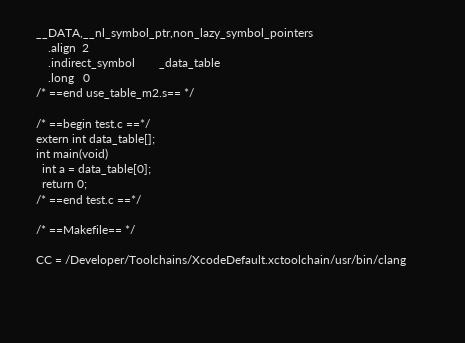__DATA,__nl_symbol_ptr,non_lazy_symbol_pointers
    .align  2
    .indirect_symbol        _data_table
    .long   0
/* ==end use_table_m2.s== */

/* ==begin test.c ==*/
extern int data_table[];
int main(void)
  int a = data_table[0];
  return 0;
/* ==end test.c ==*/

/* ==Makefile== */

CC = /Developer/Toolchains/XcodeDefault.xctoolchain/usr/bin/clang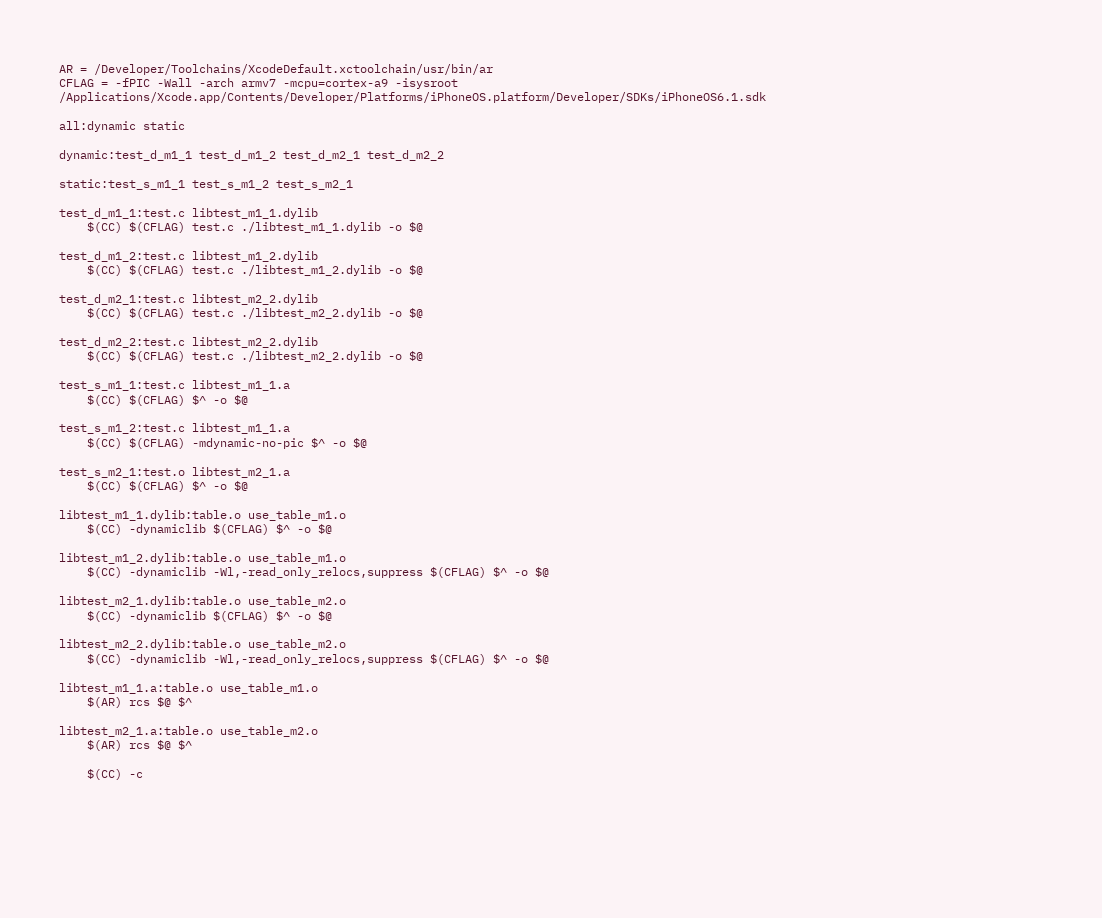AR = /Developer/Toolchains/XcodeDefault.xctoolchain/usr/bin/ar
CFLAG = -fPIC -Wall -arch armv7 -mcpu=cortex-a9 -isysroot /Applications/Xcode.app/Contents/Developer/Platforms/iPhoneOS.platform/Developer/SDKs/iPhoneOS6.1.sdk

all:dynamic static

dynamic:test_d_m1_1 test_d_m1_2 test_d_m2_1 test_d_m2_2

static:test_s_m1_1 test_s_m1_2 test_s_m2_1

test_d_m1_1:test.c libtest_m1_1.dylib
    $(CC) $(CFLAG) test.c ./libtest_m1_1.dylib -o $@

test_d_m1_2:test.c libtest_m1_2.dylib
    $(CC) $(CFLAG) test.c ./libtest_m1_2.dylib -o $@

test_d_m2_1:test.c libtest_m2_2.dylib
    $(CC) $(CFLAG) test.c ./libtest_m2_2.dylib -o $@

test_d_m2_2:test.c libtest_m2_2.dylib
    $(CC) $(CFLAG) test.c ./libtest_m2_2.dylib -o $@

test_s_m1_1:test.c libtest_m1_1.a
    $(CC) $(CFLAG) $^ -o $@

test_s_m1_2:test.c libtest_m1_1.a
    $(CC) $(CFLAG) -mdynamic-no-pic $^ -o $@

test_s_m2_1:test.o libtest_m2_1.a
    $(CC) $(CFLAG) $^ -o $@

libtest_m1_1.dylib:table.o use_table_m1.o
    $(CC) -dynamiclib $(CFLAG) $^ -o $@

libtest_m1_2.dylib:table.o use_table_m1.o
    $(CC) -dynamiclib -Wl,-read_only_relocs,suppress $(CFLAG) $^ -o $@

libtest_m2_1.dylib:table.o use_table_m2.o
    $(CC) -dynamiclib $(CFLAG) $^ -o $@

libtest_m2_2.dylib:table.o use_table_m2.o
    $(CC) -dynamiclib -Wl,-read_only_relocs,suppress $(CFLAG) $^ -o $@

libtest_m1_1.a:table.o use_table_m1.o
    $(AR) rcs $@ $^

libtest_m2_1.a:table.o use_table_m2.o
    $(AR) rcs $@ $^

    $(CC) -c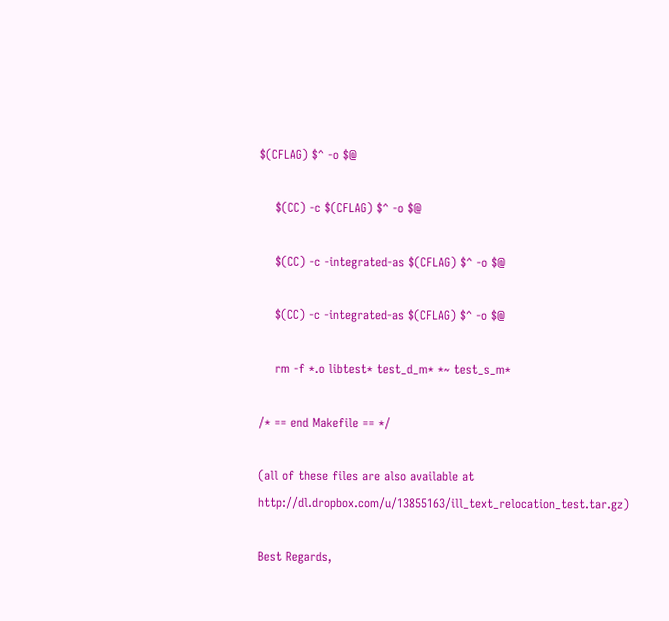$(CFLAG) $^ -o $@

    $(CC) -c $(CFLAG) $^ -o $@

    $(CC) -c -integrated-as $(CFLAG) $^ -o $@

    $(CC) -c -integrated-as $(CFLAG) $^ -o $@

    rm -f *.o libtest* test_d_m* *~ test_s_m*

/* == end Makefile == */

(all of these files are also available at http://dl.dropbox.com/u/13855163/ill_text_relocation_test.tar.gz)

Best Regards,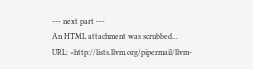--- next part ---
An HTML attachment was scrubbed...
URL: <http://lists.llvm.org/pipermail/llvm-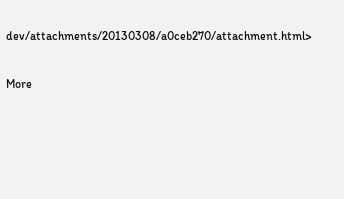dev/attachments/20130308/a0ceb270/attachment.html>

More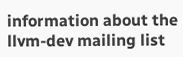information about the llvm-dev mailing list